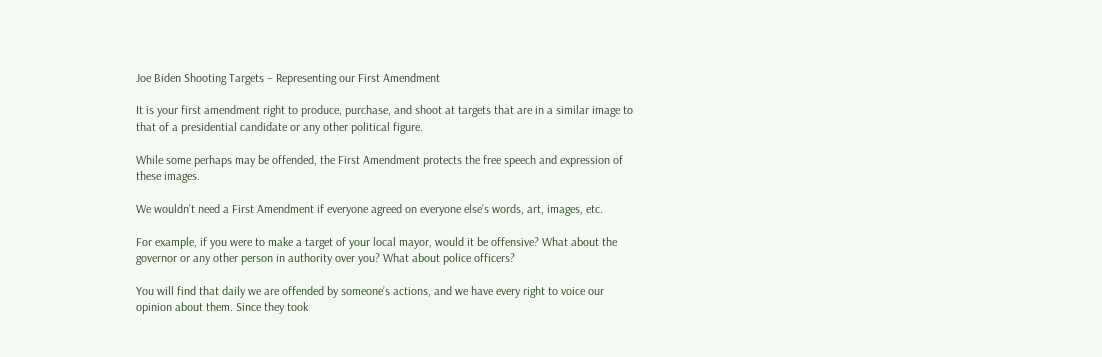Joe Biden Shooting Targets – Representing our First Amendment

It is your first amendment right to produce, purchase, and shoot at targets that are in a similar image to that of a presidential candidate or any other political figure.

While some perhaps may be offended, the First Amendment protects the free speech and expression of these images.

We wouldn’t need a First Amendment if everyone agreed on everyone else’s words, art, images, etc.

For example, if you were to make a target of your local mayor, would it be offensive? What about the governor or any other person in authority over you? What about police officers?

You will find that daily we are offended by someone’s actions, and we have every right to voice our opinion about them. Since they took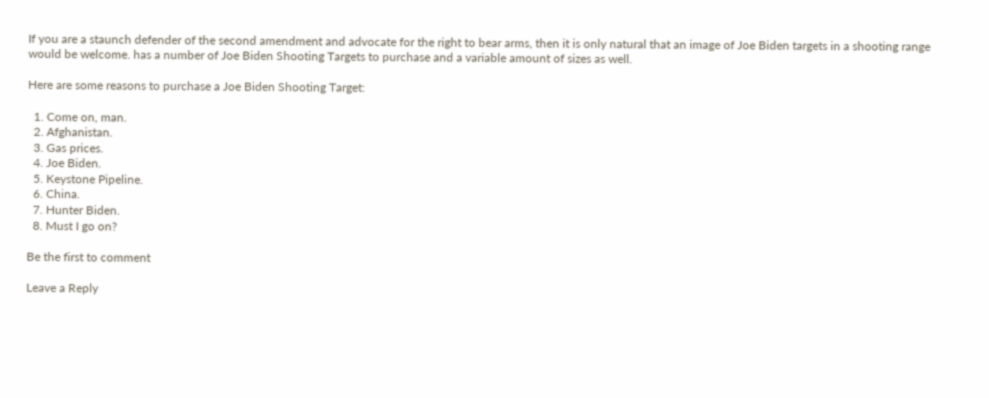If you are a staunch defender of the second amendment and advocate for the right to bear arms, then it is only natural that an image of Joe Biden targets in a shooting range would be welcome. has a number of Joe Biden Shooting Targets to purchase and a variable amount of sizes as well.

Here are some reasons to purchase a Joe Biden Shooting Target:

  1. Come on, man.
  2. Afghanistan.
  3. Gas prices.
  4. Joe Biden.
  5. Keystone Pipeline.
  6. China.
  7. Hunter Biden.
  8. Must I go on?

Be the first to comment

Leave a Reply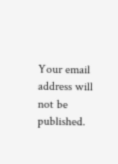Your email address will not be published.